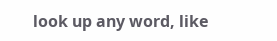look up any word, like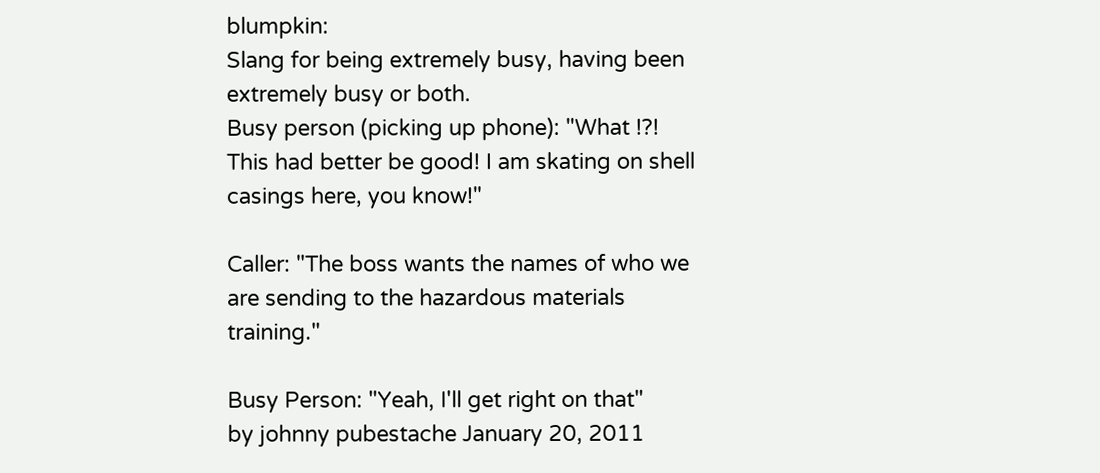blumpkin:
Slang for being extremely busy, having been extremely busy or both.
Busy person (picking up phone): "What !?! This had better be good! I am skating on shell casings here, you know!"

Caller: "The boss wants the names of who we are sending to the hazardous materials training."

Busy Person: "Yeah, I'll get right on that"
by johnny pubestache January 20, 2011